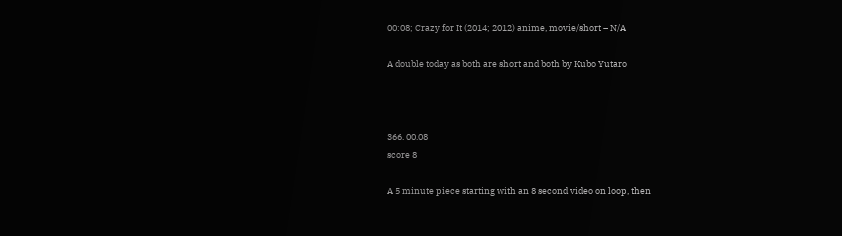00:08; Crazy for It (2014; 2012) anime, movie/short – N/A

A double today as both are short and both by Kubo Yutaro



366. 00.08
score 8

A 5 minute piece starting with an 8 second video on loop, then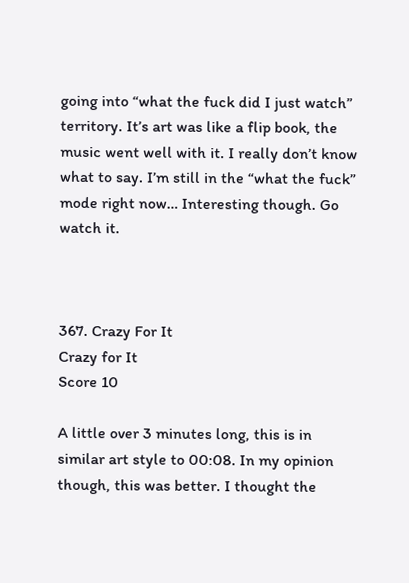going into “what the fuck did I just watch” territory. It’s art was like a flip book, the music went well with it. I really don’t know what to say. I’m still in the “what the fuck” mode right now… Interesting though. Go watch it.



367. Crazy For It
Crazy for It
Score 10

A little over 3 minutes long, this is in similar art style to 00:08. In my opinion though, this was better. I thought the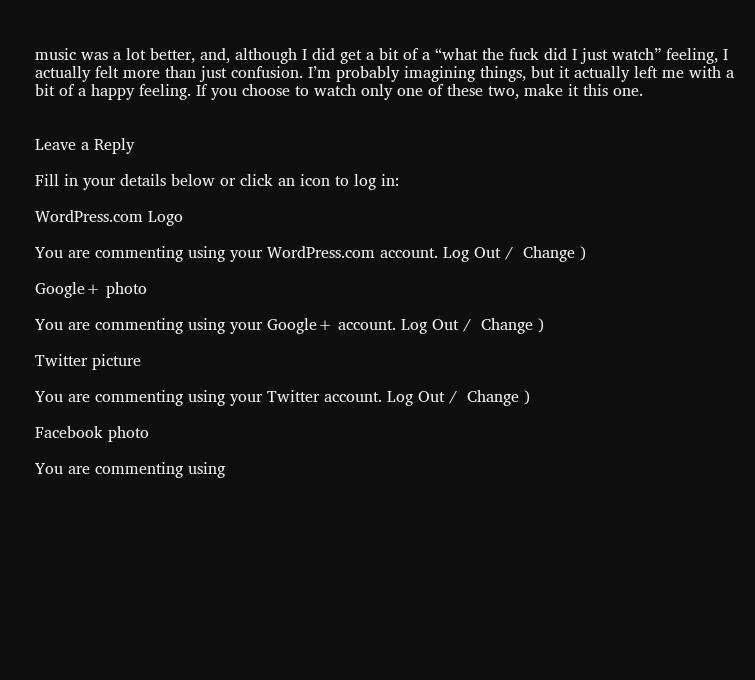music was a lot better, and, although I did get a bit of a “what the fuck did I just watch” feeling, I actually felt more than just confusion. I’m probably imagining things, but it actually left me with a bit of a happy feeling. If you choose to watch only one of these two, make it this one.


Leave a Reply

Fill in your details below or click an icon to log in:

WordPress.com Logo

You are commenting using your WordPress.com account. Log Out /  Change )

Google+ photo

You are commenting using your Google+ account. Log Out /  Change )

Twitter picture

You are commenting using your Twitter account. Log Out /  Change )

Facebook photo

You are commenting using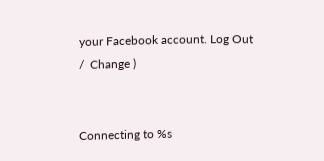your Facebook account. Log Out /  Change )


Connecting to %s